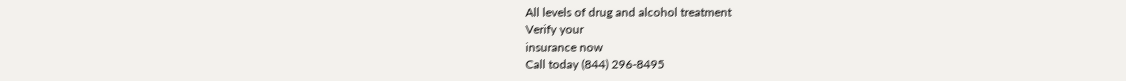All levels of drug and alcohol treatment
Verify your
insurance now
Call today (844) 296-8495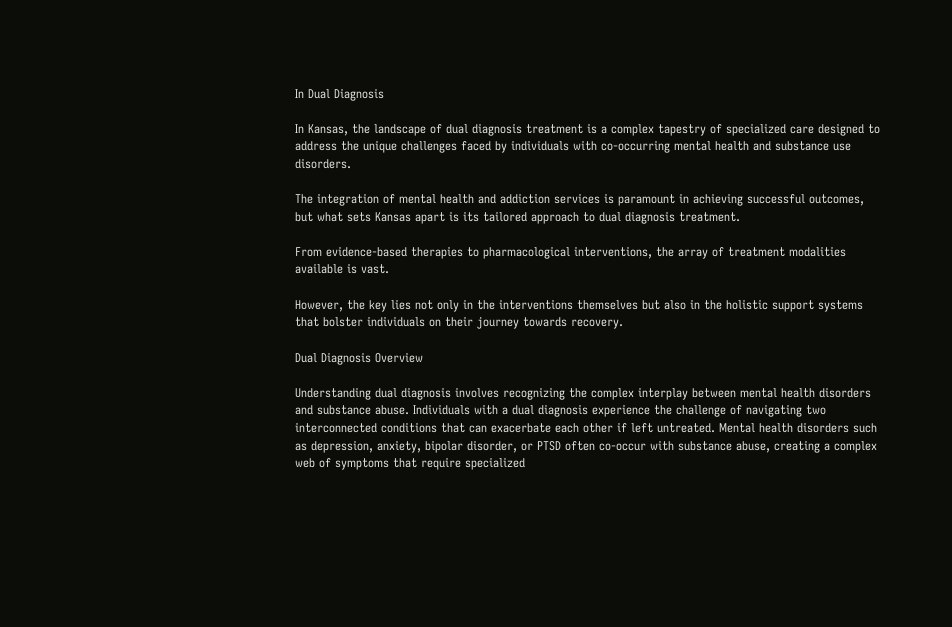In Dual Diagnosis

In Kansas, the landscape of dual diagnosis treatment is a complex tapestry of specialized care designed to address the unique challenges faced by individuals with co-occurring mental health and substance use disorders.

The integration of mental health and addiction services is paramount in achieving successful outcomes, but what sets Kansas apart is its tailored approach to dual diagnosis treatment.

From evidence-based therapies to pharmacological interventions, the array of treatment modalities available is vast.

However, the key lies not only in the interventions themselves but also in the holistic support systems that bolster individuals on their journey towards recovery.

Dual Diagnosis Overview

Understanding dual diagnosis involves recognizing the complex interplay between mental health disorders and substance abuse. Individuals with a dual diagnosis experience the challenge of navigating two interconnected conditions that can exacerbate each other if left untreated. Mental health disorders such as depression, anxiety, bipolar disorder, or PTSD often co-occur with substance abuse, creating a complex web of symptoms that require specialized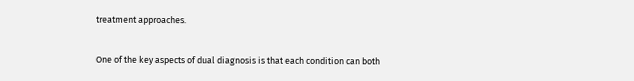treatment approaches.

One of the key aspects of dual diagnosis is that each condition can both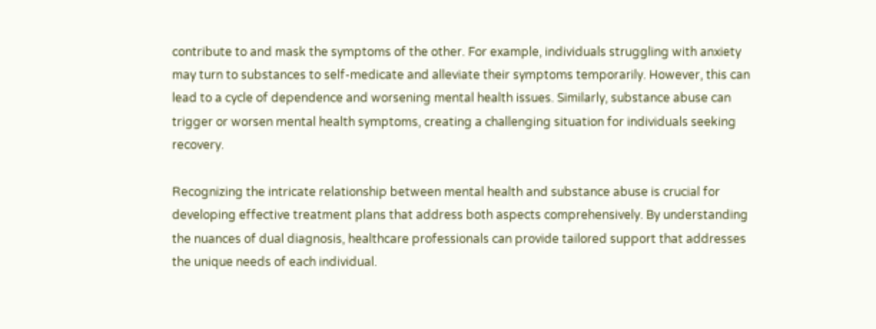contribute to and mask the symptoms of the other. For example, individuals struggling with anxiety may turn to substances to self-medicate and alleviate their symptoms temporarily. However, this can lead to a cycle of dependence and worsening mental health issues. Similarly, substance abuse can trigger or worsen mental health symptoms, creating a challenging situation for individuals seeking recovery.

Recognizing the intricate relationship between mental health and substance abuse is crucial for developing effective treatment plans that address both aspects comprehensively. By understanding the nuances of dual diagnosis, healthcare professionals can provide tailored support that addresses the unique needs of each individual.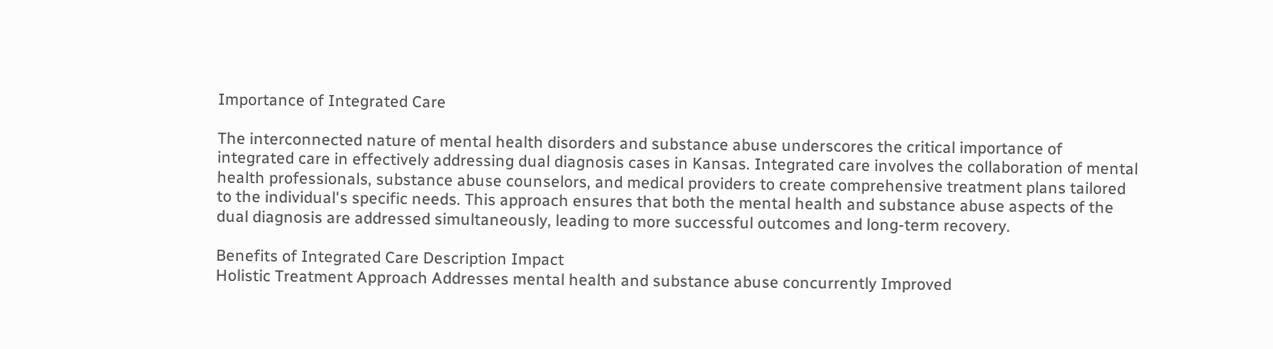Importance of Integrated Care

The interconnected nature of mental health disorders and substance abuse underscores the critical importance of integrated care in effectively addressing dual diagnosis cases in Kansas. Integrated care involves the collaboration of mental health professionals, substance abuse counselors, and medical providers to create comprehensive treatment plans tailored to the individual's specific needs. This approach ensures that both the mental health and substance abuse aspects of the dual diagnosis are addressed simultaneously, leading to more successful outcomes and long-term recovery.

Benefits of Integrated Care Description Impact
Holistic Treatment Approach Addresses mental health and substance abuse concurrently Improved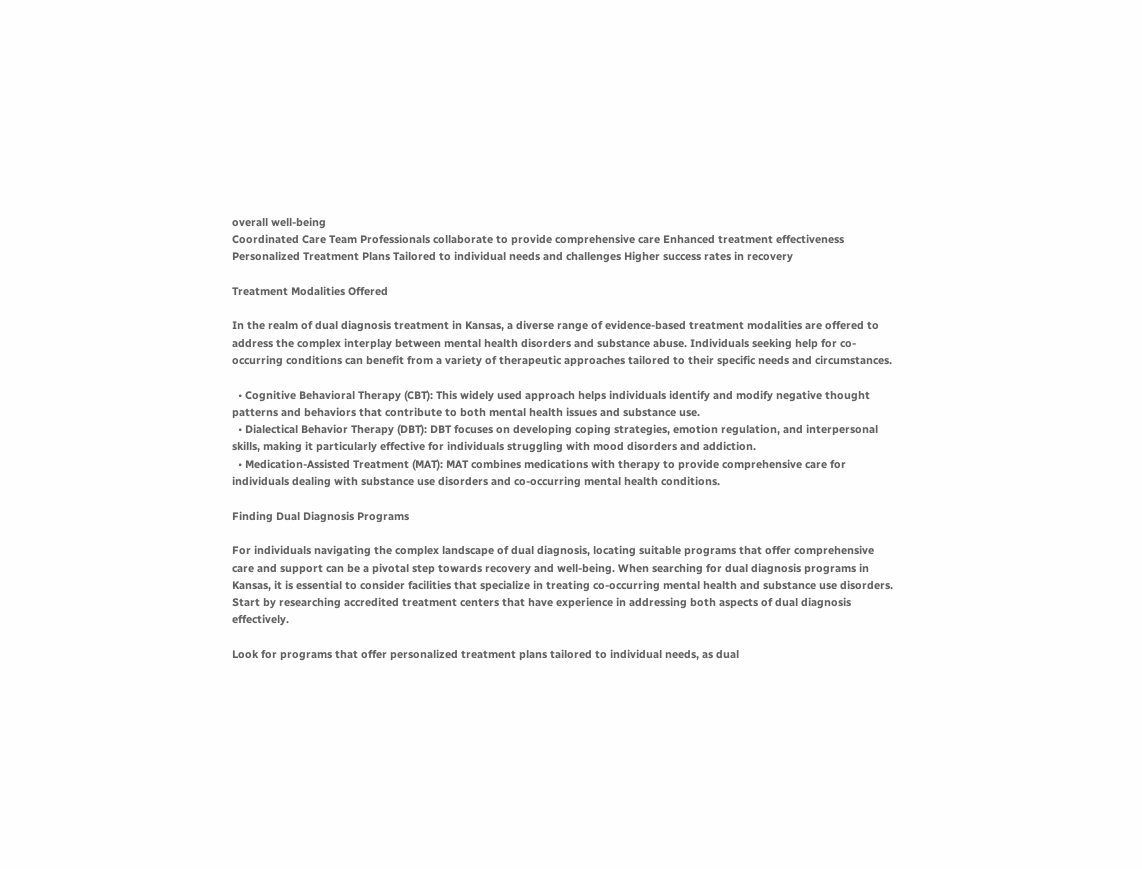overall well-being
Coordinated Care Team Professionals collaborate to provide comprehensive care Enhanced treatment effectiveness
Personalized Treatment Plans Tailored to individual needs and challenges Higher success rates in recovery

Treatment Modalities Offered

In the realm of dual diagnosis treatment in Kansas, a diverse range of evidence-based treatment modalities are offered to address the complex interplay between mental health disorders and substance abuse. Individuals seeking help for co-occurring conditions can benefit from a variety of therapeutic approaches tailored to their specific needs and circumstances.

  • Cognitive Behavioral Therapy (CBT): This widely used approach helps individuals identify and modify negative thought patterns and behaviors that contribute to both mental health issues and substance use.
  • Dialectical Behavior Therapy (DBT): DBT focuses on developing coping strategies, emotion regulation, and interpersonal skills, making it particularly effective for individuals struggling with mood disorders and addiction.
  • Medication-Assisted Treatment (MAT): MAT combines medications with therapy to provide comprehensive care for individuals dealing with substance use disorders and co-occurring mental health conditions.

Finding Dual Diagnosis Programs

For individuals navigating the complex landscape of dual diagnosis, locating suitable programs that offer comprehensive care and support can be a pivotal step towards recovery and well-being. When searching for dual diagnosis programs in Kansas, it is essential to consider facilities that specialize in treating co-occurring mental health and substance use disorders. Start by researching accredited treatment centers that have experience in addressing both aspects of dual diagnosis effectively.

Look for programs that offer personalized treatment plans tailored to individual needs, as dual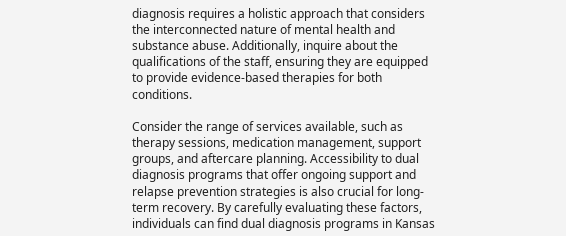diagnosis requires a holistic approach that considers the interconnected nature of mental health and substance abuse. Additionally, inquire about the qualifications of the staff, ensuring they are equipped to provide evidence-based therapies for both conditions.

Consider the range of services available, such as therapy sessions, medication management, support groups, and aftercare planning. Accessibility to dual diagnosis programs that offer ongoing support and relapse prevention strategies is also crucial for long-term recovery. By carefully evaluating these factors, individuals can find dual diagnosis programs in Kansas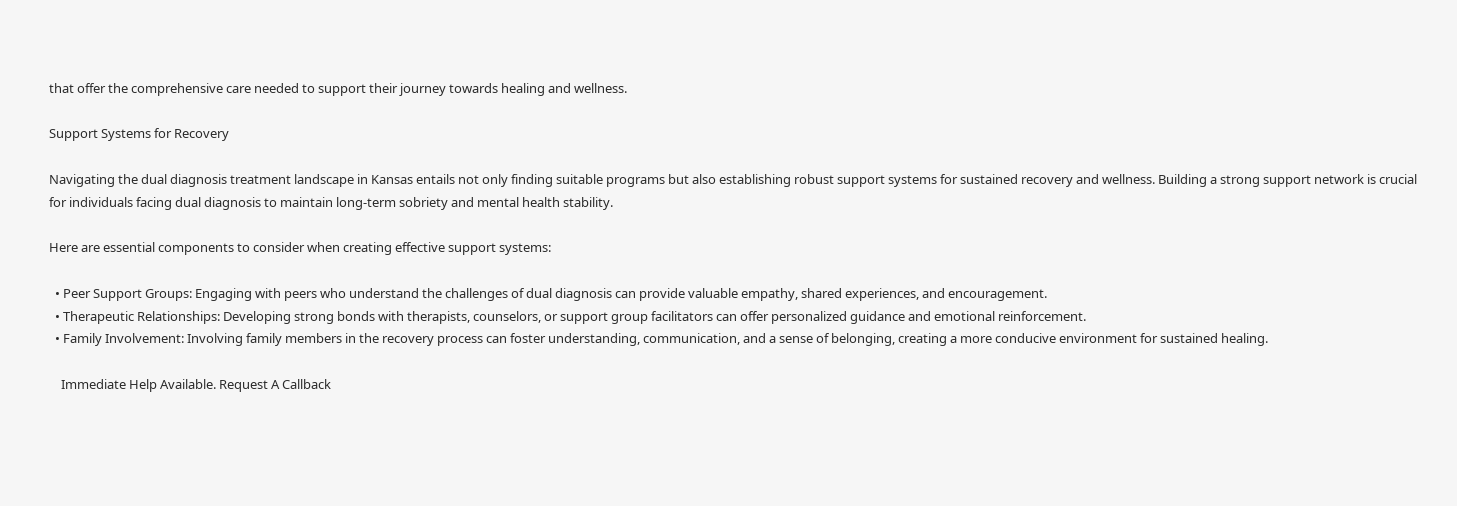that offer the comprehensive care needed to support their journey towards healing and wellness.

Support Systems for Recovery

Navigating the dual diagnosis treatment landscape in Kansas entails not only finding suitable programs but also establishing robust support systems for sustained recovery and wellness. Building a strong support network is crucial for individuals facing dual diagnosis to maintain long-term sobriety and mental health stability.

Here are essential components to consider when creating effective support systems:

  • Peer Support Groups: Engaging with peers who understand the challenges of dual diagnosis can provide valuable empathy, shared experiences, and encouragement.
  • Therapeutic Relationships: Developing strong bonds with therapists, counselors, or support group facilitators can offer personalized guidance and emotional reinforcement.
  • Family Involvement: Involving family members in the recovery process can foster understanding, communication, and a sense of belonging, creating a more conducive environment for sustained healing.

    Immediate Help Available. Request A Callback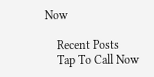Now

    Recent Posts
    Tap To Call Now